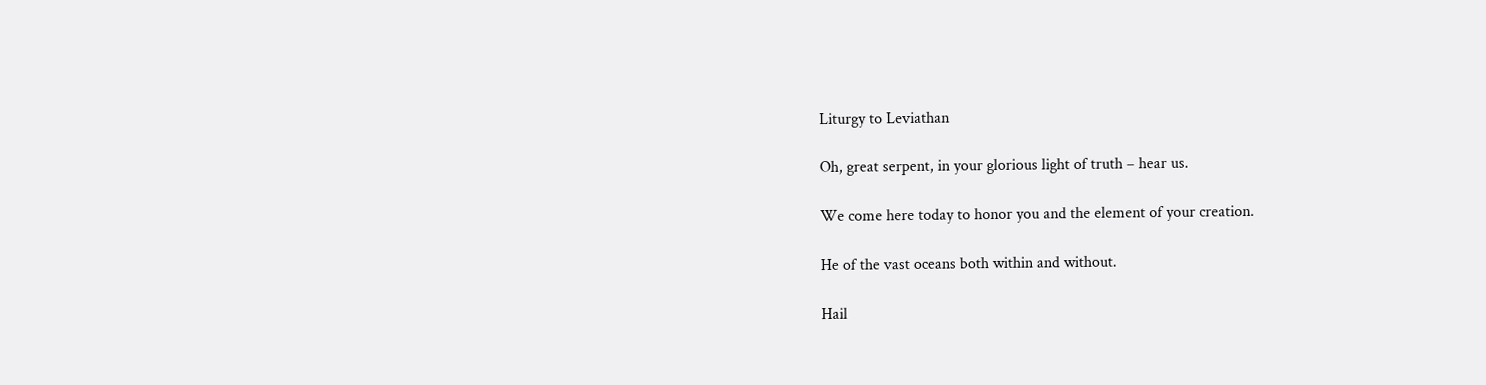Liturgy to Leviathan

Oh, great serpent, in your glorious light of truth – hear us.

We come here today to honor you and the element of your creation.

He of the vast oceans both within and without.

Hail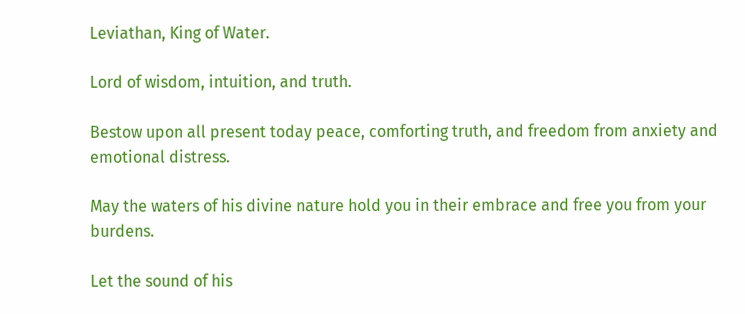Leviathan, King of Water.

Lord of wisdom, intuition, and truth.

Bestow upon all present today peace, comforting truth, and freedom from anxiety and emotional distress.

May the waters of his divine nature hold you in their embrace and free you from your burdens.

Let the sound of his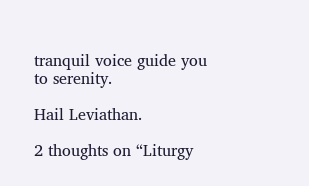tranquil voice guide you to serenity.

Hail Leviathan.

2 thoughts on “Liturgy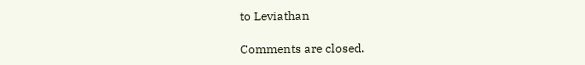to Leviathan

Comments are closed.